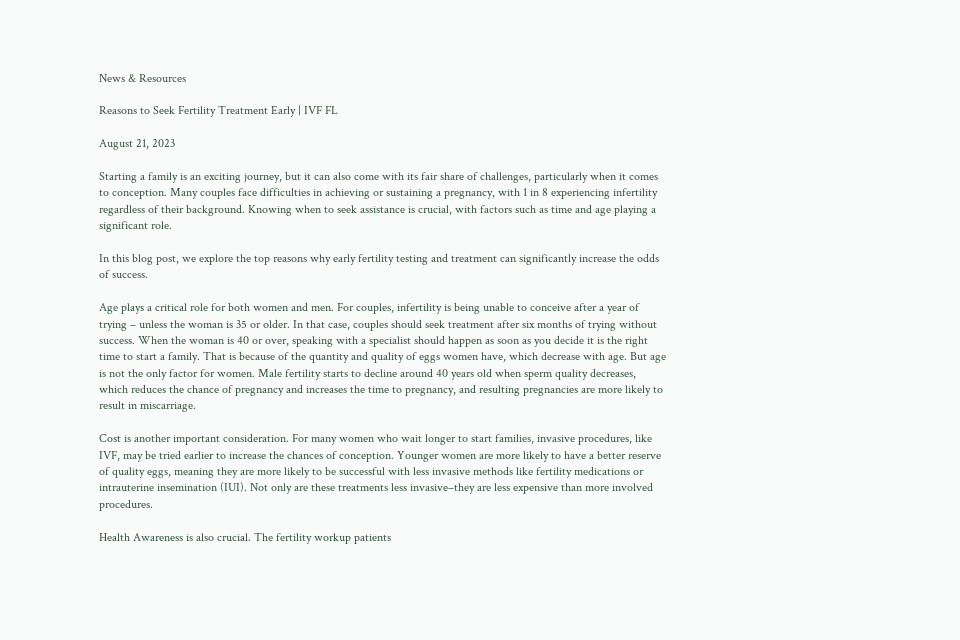News & Resources

Reasons to Seek Fertility Treatment Early | IVF FL

August 21, 2023

Starting a family is an exciting journey, but it can also come with its fair share of challenges, particularly when it comes to conception. Many couples face difficulties in achieving or sustaining a pregnancy, with 1 in 8 experiencing infertility regardless of their background. Knowing when to seek assistance is crucial, with factors such as time and age playing a significant role.

In this blog post, we explore the top reasons why early fertility testing and treatment can significantly increase the odds of success.

Age plays a critical role for both women and men. For couples, infertility is being unable to conceive after a year of trying – unless the woman is 35 or older. In that case, couples should seek treatment after six months of trying without success. When the woman is 40 or over, speaking with a specialist should happen as soon as you decide it is the right time to start a family. That is because of the quantity and quality of eggs women have, which decrease with age. But age is not the only factor for women. Male fertility starts to decline around 40 years old when sperm quality decreases, which reduces the chance of pregnancy and increases the time to pregnancy, and resulting pregnancies are more likely to result in miscarriage.

Cost is another important consideration. For many women who wait longer to start families, invasive procedures, like IVF, may be tried earlier to increase the chances of conception. Younger women are more likely to have a better reserve of quality eggs, meaning they are more likely to be successful with less invasive methods like fertility medications or intrauterine insemination (IUI). Not only are these treatments less invasive–they are less expensive than more involved procedures.

Health Awareness is also crucial. The fertility workup patients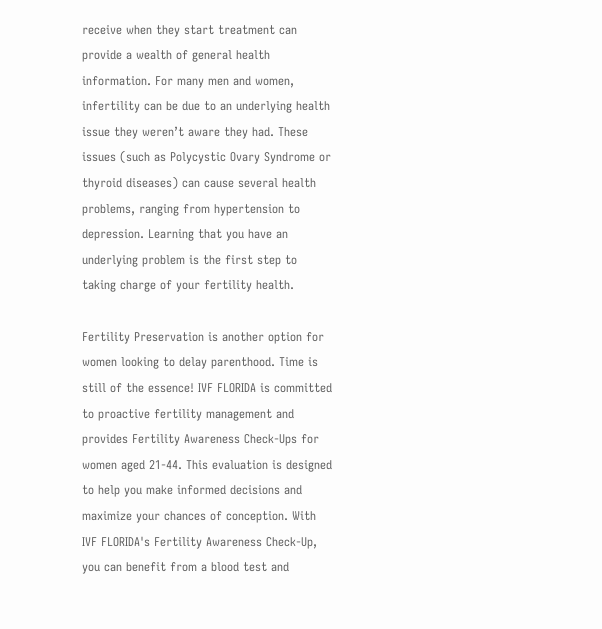receive when they start treatment can provide a wealth of general health information. For many men and women, infertility can be due to an underlying health issue they weren’t aware they had. These issues (such as Polycystic Ovary Syndrome or thyroid diseases) can cause several health problems, ranging from hypertension to depression. Learning that you have an underlying problem is the first step to taking charge of your fertility health.

Fertility Preservation is another option for women looking to delay parenthood. Time is still of the essence! IVF FLORIDA is committed to proactive fertility management and provides Fertility Awareness Check-Ups for women aged 21-44. This evaluation is designed to help you make informed decisions and maximize your chances of conception. With IVF FLORIDA's Fertility Awareness Check-Up, you can benefit from a blood test and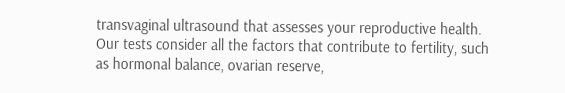transvaginal ultrasound that assesses your reproductive health. Our tests consider all the factors that contribute to fertility, such as hormonal balance, ovarian reserve,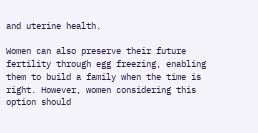and uterine health.

Women can also preserve their future fertility through egg freezing, enabling them to build a family when the time is right. However, women considering this option should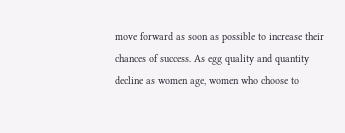move forward as soon as possible to increase their chances of success. As egg quality and quantity decline as women age, women who choose to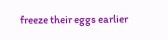freeze their eggs earlier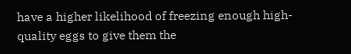have a higher likelihood of freezing enough high-quality eggs to give them the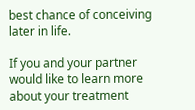best chance of conceiving later in life.

If you and your partner would like to learn more about your treatment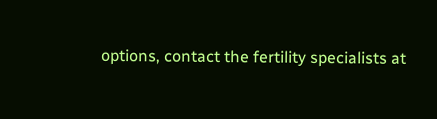options, contact the fertility specialists at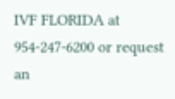IVF FLORIDA at 954-247-6200 or request an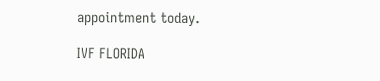appointment today.

IVF FLORIDA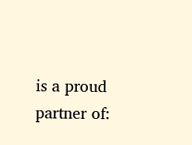is a proud partner of: